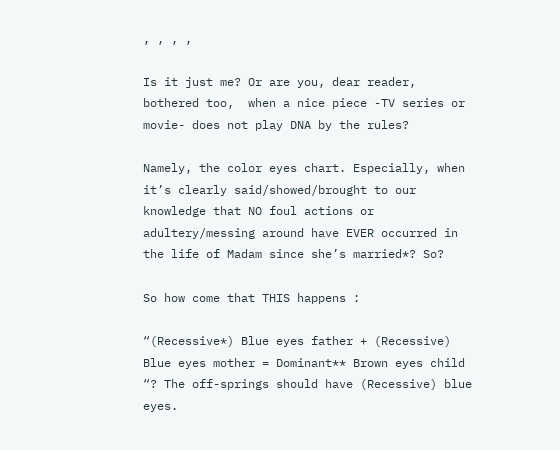, , , ,

Is it just me? Or are you, dear reader,  bothered too,  when a nice piece -TV series or movie- does not play DNA by the rules?

Namely, the color eyes chart. Especially, when it’s clearly said/showed/brought to our knowledge that NO foul actions or adultery/messing around have EVER occurred in the life of Madam since she’s married*? So?

So how come that THIS happens :

“(Recessive*) Blue eyes father + (Recessive) Blue eyes mother = Dominant** Brown eyes child “? The off-springs should have (Recessive) blue eyes.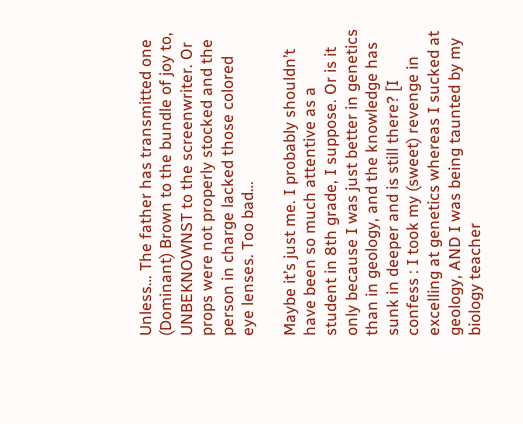Unless… The father has transmitted one (Dominant) Brown to the bundle of joy to, UNBEKNOWNST to the screenwriter. Or props were not properly stocked and the person in charge lacked those colored eye lenses. Too bad…

Maybe it’s just me. I probably shouldn’t have been so much attentive as a student in 8th grade, I suppose. Or is it only because I was just better in genetics than in geology, and the knowledge has sunk in deeper and is still there? [I confess : I took my (sweet) revenge in excelling at genetics whereas I sucked at geology, AND I was being taunted by my biology teacher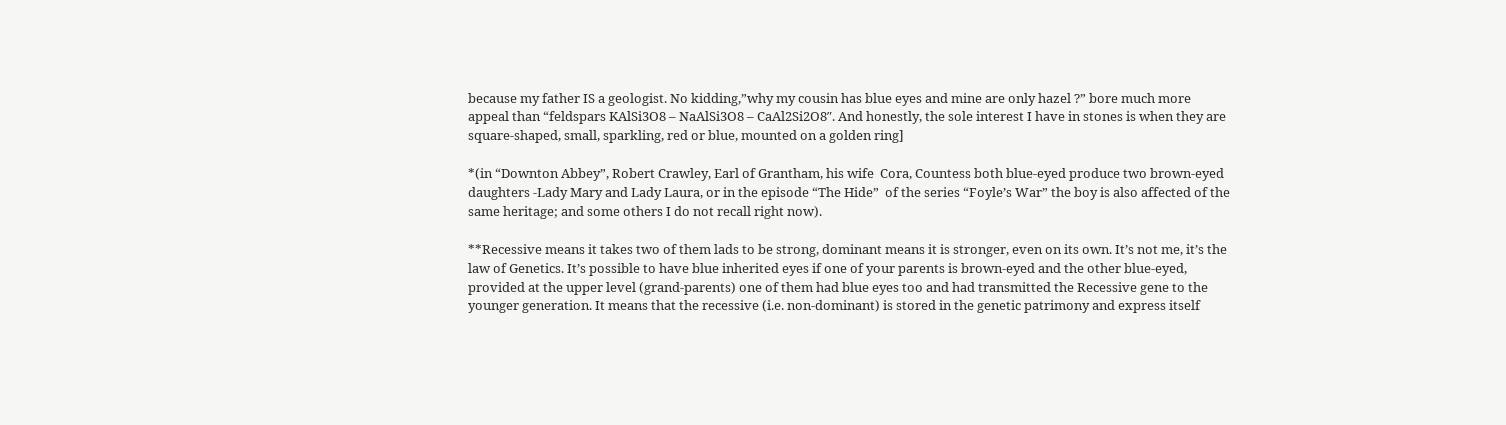because my father IS a geologist. No kidding,”why my cousin has blue eyes and mine are only hazel ?” bore much more appeal than “feldspars KAlSi3O8 – NaAlSi3O8 – CaAl2Si2O8″. And honestly, the sole interest I have in stones is when they are square-shaped, small, sparkling, red or blue, mounted on a golden ring]

*(in “Downton Abbey”, Robert Crawley, Earl of Grantham, his wife  Cora, Countess both blue-eyed produce two brown-eyed daughters -Lady Mary and Lady Laura, or in the episode “The Hide”  of the series “Foyle’s War” the boy is also affected of the same heritage; and some others I do not recall right now).

**Recessive means it takes two of them lads to be strong, dominant means it is stronger, even on its own. It’s not me, it’s the law of Genetics. It’s possible to have blue inherited eyes if one of your parents is brown-eyed and the other blue-eyed, provided at the upper level (grand-parents) one of them had blue eyes too and had transmitted the Recessive gene to the younger generation. It means that the recessive (i.e. non-dominant) is stored in the genetic patrimony and express itself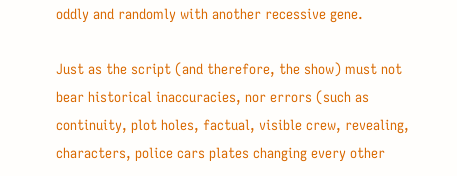oddly and randomly with another recessive gene.

Just as the script (and therefore, the show) must not bear historical inaccuracies, nor errors (such as  continuity, plot holes, factual, visible crew, revealing, characters, police cars plates changing every other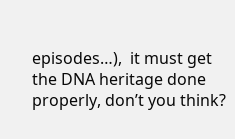episodes…),  it must get the DNA heritage done properly, don’t you think?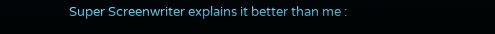Super Screenwriter explains it better than me :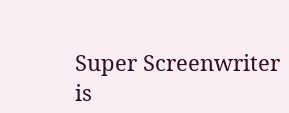Super Screenwriter is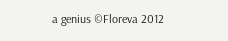a genius ©Floreva 2012